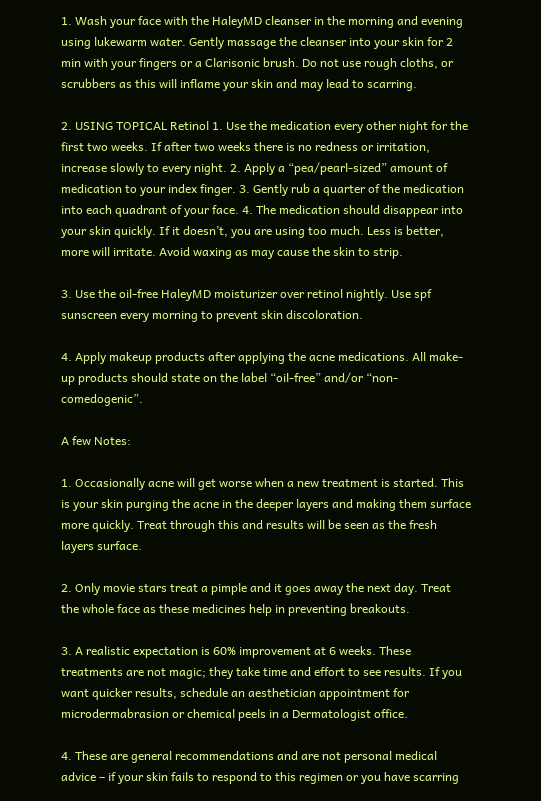1. Wash your face with the HaleyMD cleanser in the morning and evening using lukewarm water. Gently massage the cleanser into your skin for 2 min with your fingers or a Clarisonic brush. Do not use rough cloths, or scrubbers as this will inflame your skin and may lead to scarring.

2. USING TOPICAL Retinol 1. Use the medication every other night for the first two weeks. If after two weeks there is no redness or irritation, increase slowly to every night. 2. Apply a “pea/pearl-sized” amount of medication to your index finger. 3. Gently rub a quarter of the medication into each quadrant of your face. 4. The medication should disappear into your skin quickly. If it doesn’t, you are using too much. Less is better, more will irritate. Avoid waxing as may cause the skin to strip.

3. Use the oil-free HaleyMD moisturizer over retinol nightly. Use spf sunscreen every morning to prevent skin discoloration.

4. Apply makeup products after applying the acne medications. All make-up products should state on the label “oil-free” and/or “non-comedogenic”.

A few Notes:

1. Occasionally acne will get worse when a new treatment is started. This is your skin purging the acne in the deeper layers and making them surface more quickly. Treat through this and results will be seen as the fresh layers surface.

2. Only movie stars treat a pimple and it goes away the next day. Treat the whole face as these medicines help in preventing breakouts.

3. A realistic expectation is 60% improvement at 6 weeks. These treatments are not magic; they take time and effort to see results. If you want quicker results, schedule an aesthetician appointment for microdermabrasion or chemical peels in a Dermatologist office.

4. These are general recommendations and are not personal medical advice – if your skin fails to respond to this regimen or you have scarring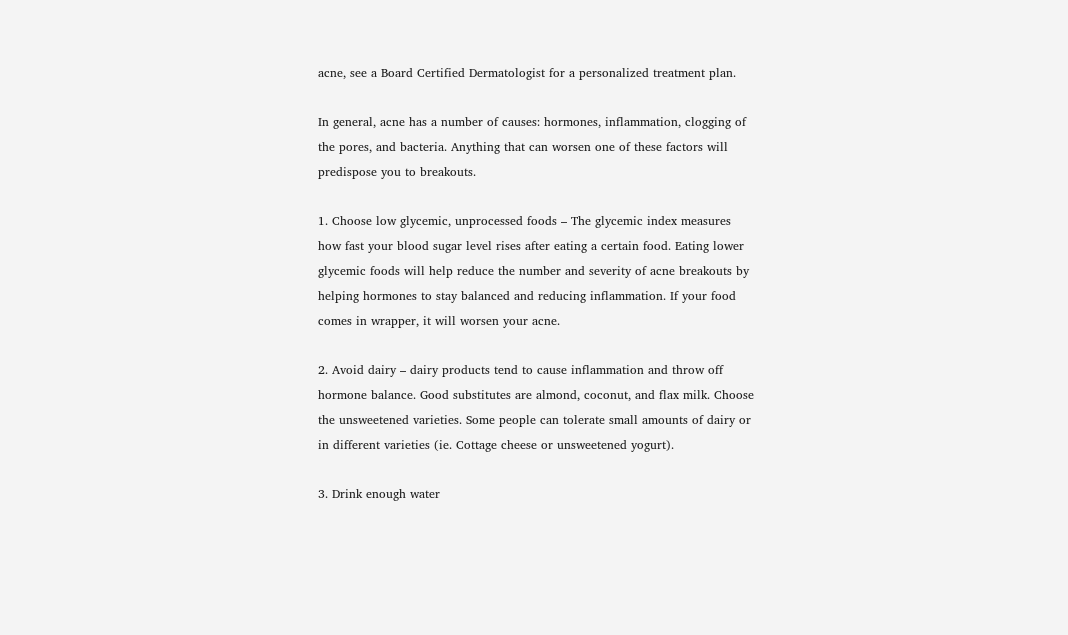acne, see a Board Certified Dermatologist for a personalized treatment plan.

In general, acne has a number of causes: hormones, inflammation, clogging of the pores, and bacteria. Anything that can worsen one of these factors will predispose you to breakouts.

1. Choose low glycemic, unprocessed foods – The glycemic index measures how fast your blood sugar level rises after eating a certain food. Eating lower glycemic foods will help reduce the number and severity of acne breakouts by helping hormones to stay balanced and reducing inflammation. If your food comes in wrapper, it will worsen your acne.

2. Avoid dairy – dairy products tend to cause inflammation and throw off hormone balance. Good substitutes are almond, coconut, and flax milk. Choose the unsweetened varieties. Some people can tolerate small amounts of dairy or in different varieties (ie. Cottage cheese or unsweetened yogurt).

3. Drink enough water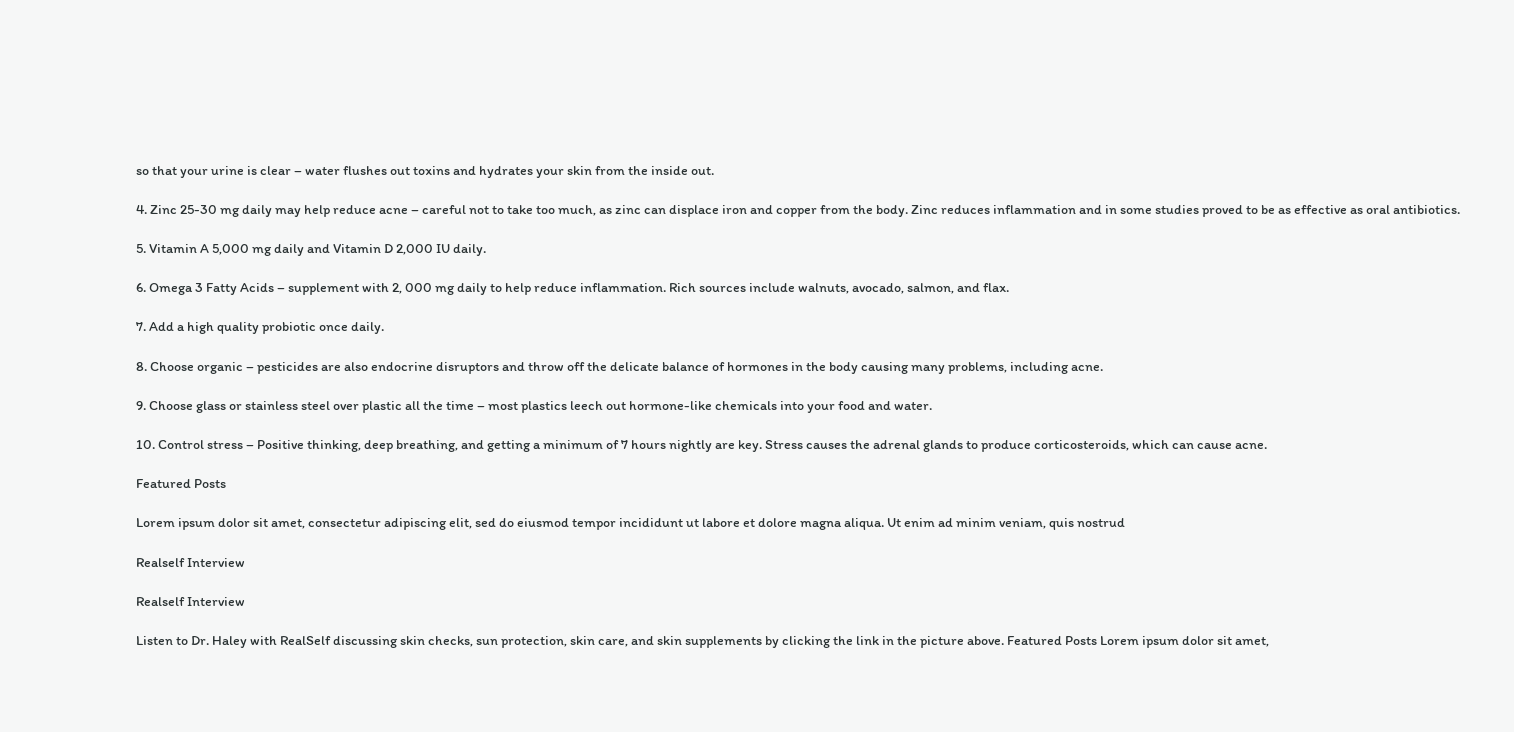so that your urine is clear – water flushes out toxins and hydrates your skin from the inside out.

4. Zinc 25-30 mg daily may help reduce acne – careful not to take too much, as zinc can displace iron and copper from the body. Zinc reduces inflammation and in some studies proved to be as effective as oral antibiotics.

5. Vitamin A 5,000 mg daily and Vitamin D 2,000 IU daily.

6. Omega 3 Fatty Acids – supplement with 2, 000 mg daily to help reduce inflammation. Rich sources include walnuts, avocado, salmon, and flax.

7. Add a high quality probiotic once daily.

8. Choose organic – pesticides are also endocrine disruptors and throw off the delicate balance of hormones in the body causing many problems, including acne.

9. Choose glass or stainless steel over plastic all the time – most plastics leech out hormone-like chemicals into your food and water.

10. Control stress – Positive thinking, deep breathing, and getting a minimum of 7 hours nightly are key. Stress causes the adrenal glands to produce corticosteroids, which can cause acne.

Featured Posts

Lorem ipsum dolor sit amet, consectetur adipiscing elit, sed do eiusmod tempor incididunt ut labore et dolore magna aliqua. Ut enim ad minim veniam, quis nostrud

Realself Interview

Realself Interview

Listen to Dr. Haley with RealSelf discussing skin checks, sun protection, skin care, and skin supplements by clicking the link in the picture above. Featured Posts Lorem ipsum dolor sit amet,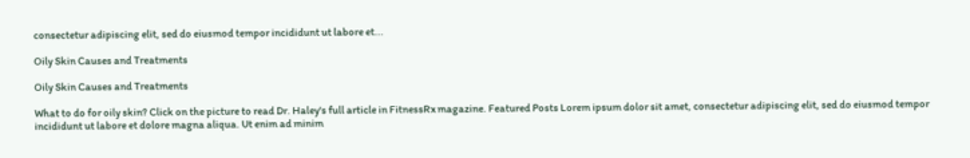consectetur adipiscing elit, sed do eiusmod tempor incididunt ut labore et...

Oily Skin Causes and Treatments

Oily Skin Causes and Treatments

What to do for oily skin? Click on the picture to read Dr. Haley's full article in FitnessRx magazine. Featured Posts Lorem ipsum dolor sit amet, consectetur adipiscing elit, sed do eiusmod tempor incididunt ut labore et dolore magna aliqua. Ut enim ad minim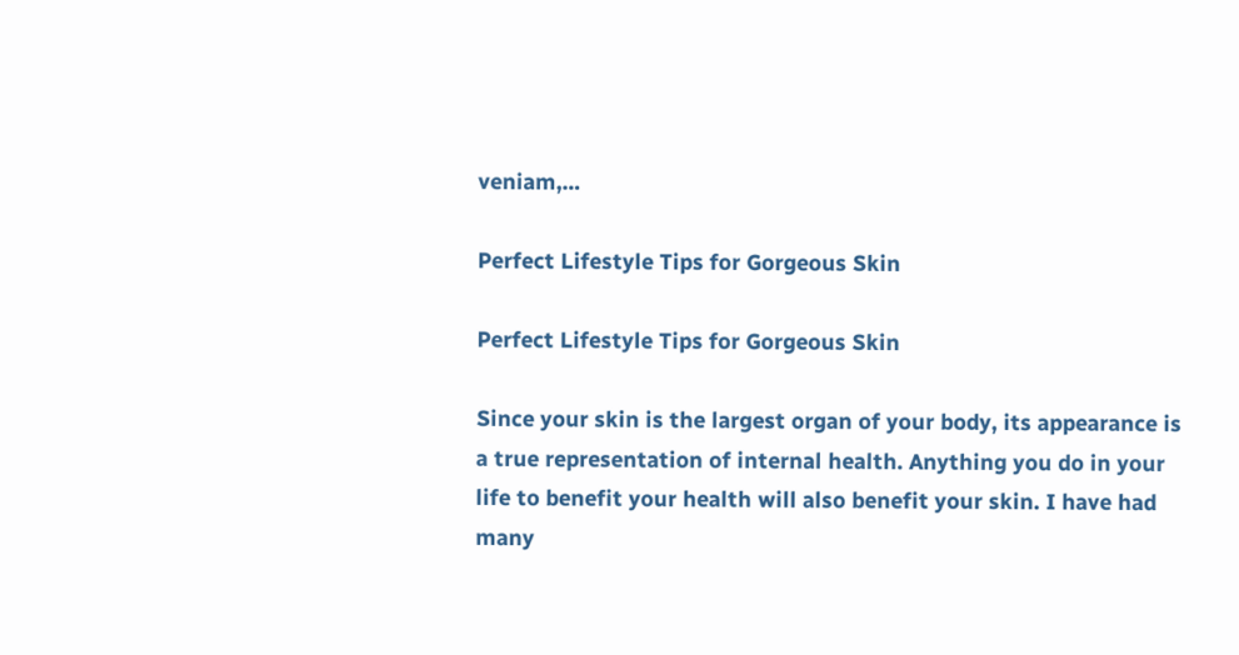veniam,...

Perfect Lifestyle Tips for Gorgeous Skin

Perfect Lifestyle Tips for Gorgeous Skin

Since your skin is the largest organ of your body, its appearance is a true representation of internal health. Anything you do in your life to benefit your health will also benefit your skin. I have had many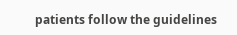patients follow the guidelines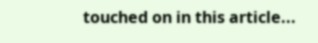touched on in this article...